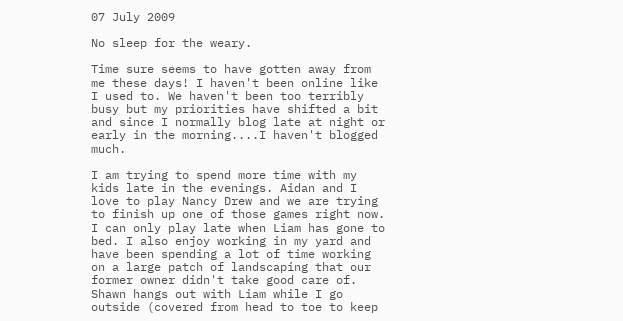07 July 2009

No sleep for the weary.

Time sure seems to have gotten away from me these days! I haven't been online like I used to. We haven't been too terribly busy but my priorities have shifted a bit and since I normally blog late at night or early in the morning....I haven't blogged much.

I am trying to spend more time with my kids late in the evenings. Aidan and I love to play Nancy Drew and we are trying to finish up one of those games right now. I can only play late when Liam has gone to bed. I also enjoy working in my yard and have been spending a lot of time working on a large patch of landscaping that our former owner didn't take good care of. Shawn hangs out with Liam while I go outside (covered from head to toe to keep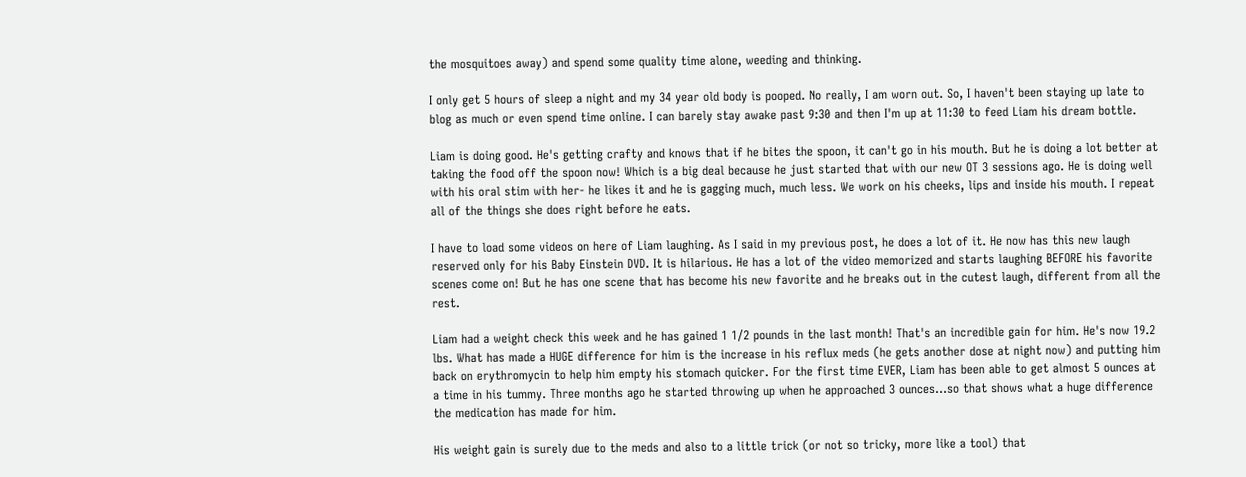the mosquitoes away) and spend some quality time alone, weeding and thinking.

I only get 5 hours of sleep a night and my 34 year old body is pooped. No really, I am worn out. So, I haven't been staying up late to blog as much or even spend time online. I can barely stay awake past 9:30 and then I'm up at 11:30 to feed Liam his dream bottle.

Liam is doing good. He's getting crafty and knows that if he bites the spoon, it can't go in his mouth. But he is doing a lot better at taking the food off the spoon now! Which is a big deal because he just started that with our new OT 3 sessions ago. He is doing well with his oral stim with her- he likes it and he is gagging much, much less. We work on his cheeks, lips and inside his mouth. I repeat all of the things she does right before he eats.

I have to load some videos on here of Liam laughing. As I said in my previous post, he does a lot of it. He now has this new laugh reserved only for his Baby Einstein DVD. It is hilarious. He has a lot of the video memorized and starts laughing BEFORE his favorite scenes come on! But he has one scene that has become his new favorite and he breaks out in the cutest laugh, different from all the rest.

Liam had a weight check this week and he has gained 1 1/2 pounds in the last month! That's an incredible gain for him. He's now 19.2 lbs. What has made a HUGE difference for him is the increase in his reflux meds (he gets another dose at night now) and putting him back on erythromycin to help him empty his stomach quicker. For the first time EVER, Liam has been able to get almost 5 ounces at a time in his tummy. Three months ago he started throwing up when he approached 3 ounces...so that shows what a huge difference the medication has made for him.

His weight gain is surely due to the meds and also to a little trick (or not so tricky, more like a tool) that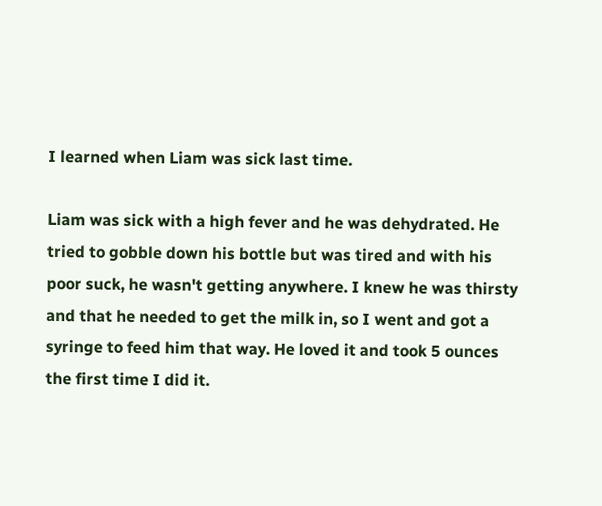I learned when Liam was sick last time.

Liam was sick with a high fever and he was dehydrated. He tried to gobble down his bottle but was tired and with his poor suck, he wasn't getting anywhere. I knew he was thirsty and that he needed to get the milk in, so I went and got a syringe to feed him that way. He loved it and took 5 ounces the first time I did it.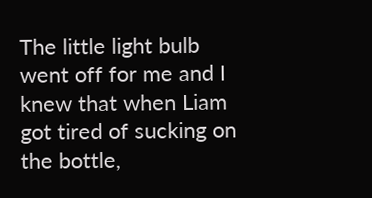The little light bulb went off for me and I knew that when Liam got tired of sucking on the bottle,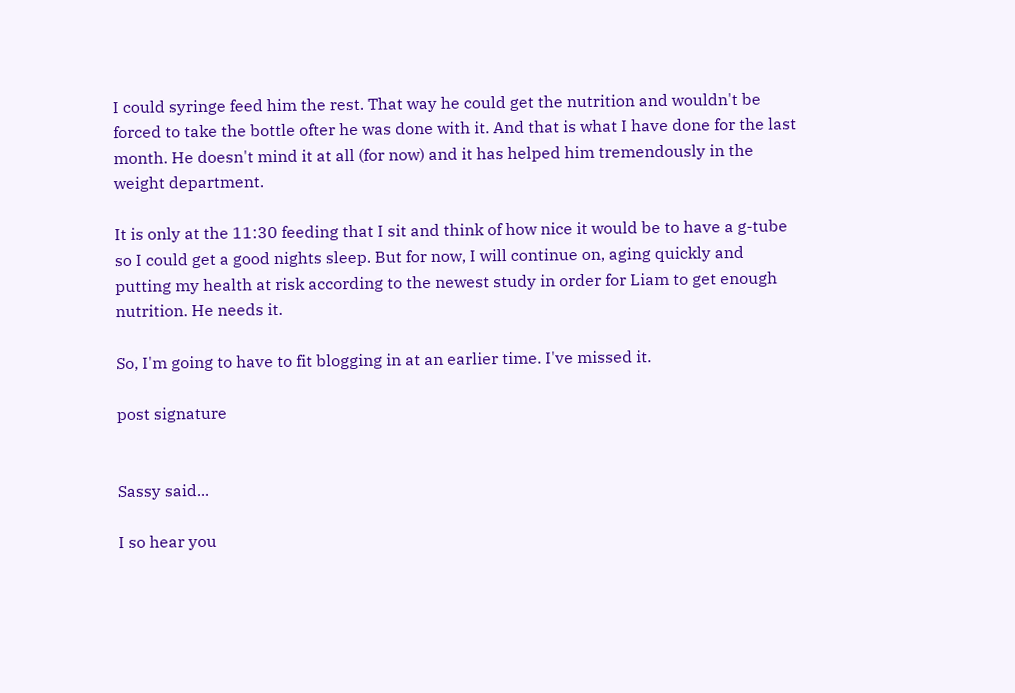I could syringe feed him the rest. That way he could get the nutrition and wouldn't be forced to take the bottle ofter he was done with it. And that is what I have done for the last month. He doesn't mind it at all (for now) and it has helped him tremendously in the weight department.

It is only at the 11:30 feeding that I sit and think of how nice it would be to have a g-tube so I could get a good nights sleep. But for now, I will continue on, aging quickly and putting my health at risk according to the newest study in order for Liam to get enough nutrition. He needs it.

So, I'm going to have to fit blogging in at an earlier time. I've missed it.

post signature


Sassy said...

I so hear you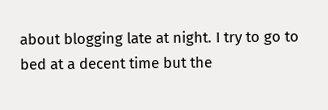about blogging late at night. I try to go to bed at a decent time but the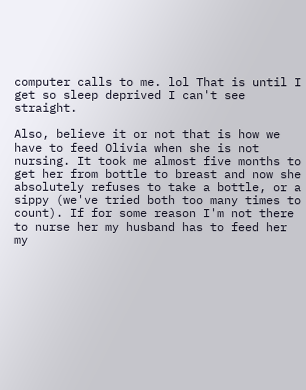computer calls to me. lol That is until I get so sleep deprived I can't see straight.

Also, believe it or not that is how we have to feed Olivia when she is not nursing. It took me almost five months to get her from bottle to breast and now she absolutely refuses to take a bottle, or a sippy (we've tried both too many times to count). If for some reason I'm not there to nurse her my husband has to feed her my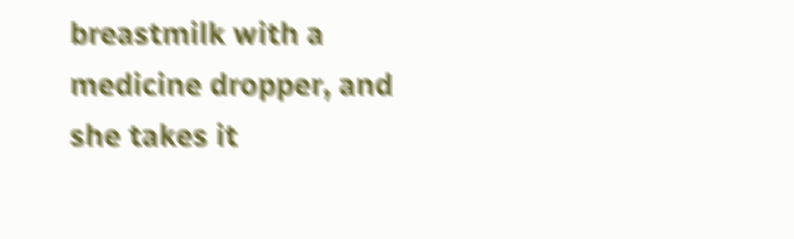breastmilk with a medicine dropper, and she takes it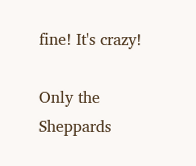fine! It's crazy!

Only the Sheppards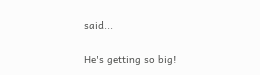said...

He's getting so big!